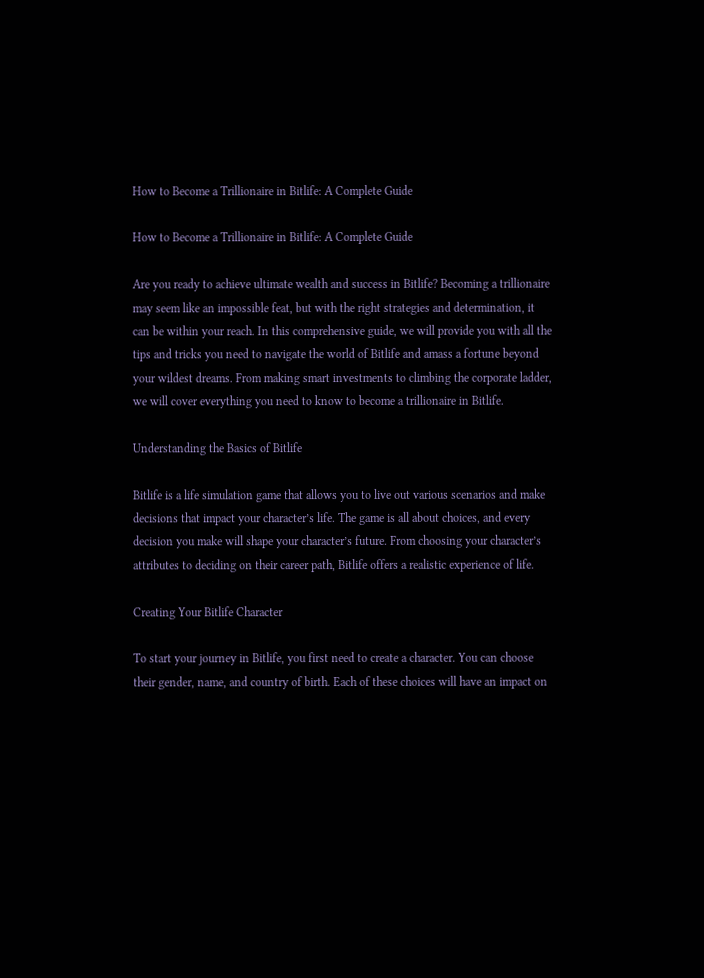How to Become a Trillionaire in Bitlife: A Complete Guide

How to Become a Trillionaire in Bitlife: A Complete Guide

Are you ready to achieve ultimate wealth and success in Bitlife? Becoming a trillionaire may seem like an impossible feat, but with the right strategies and determination, it can be within your reach. In this comprehensive guide, we will provide you with all the tips and tricks you need to navigate the world of Bitlife and amass a fortune beyond your wildest dreams. From making smart investments to climbing the corporate ladder, we will cover everything you need to know to become a trillionaire in Bitlife.

Understanding the Basics of Bitlife

Bitlife is a life simulation game that allows you to live out various scenarios and make decisions that impact your character’s life. The game is all about choices, and every decision you make will shape your character’s future. From choosing your character’s attributes to deciding on their career path, Bitlife offers a realistic experience of life.

Creating Your Bitlife Character

To start your journey in Bitlife, you first need to create a character. You can choose their gender, name, and country of birth. Each of these choices will have an impact on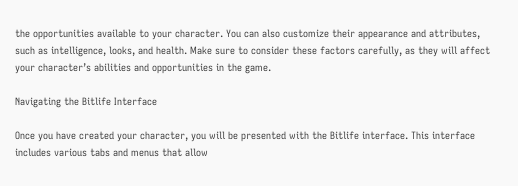the opportunities available to your character. You can also customize their appearance and attributes, such as intelligence, looks, and health. Make sure to consider these factors carefully, as they will affect your character’s abilities and opportunities in the game.

Navigating the Bitlife Interface

Once you have created your character, you will be presented with the Bitlife interface. This interface includes various tabs and menus that allow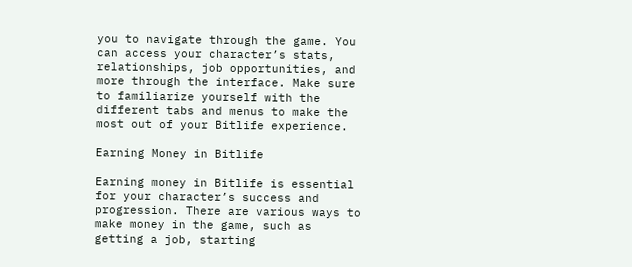you to navigate through the game. You can access your character’s stats, relationships, job opportunities, and more through the interface. Make sure to familiarize yourself with the different tabs and menus to make the most out of your Bitlife experience.

Earning Money in Bitlife

Earning money in Bitlife is essential for your character’s success and progression. There are various ways to make money in the game, such as getting a job, starting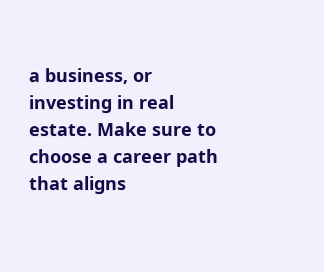a business, or investing in real estate. Make sure to choose a career path that aligns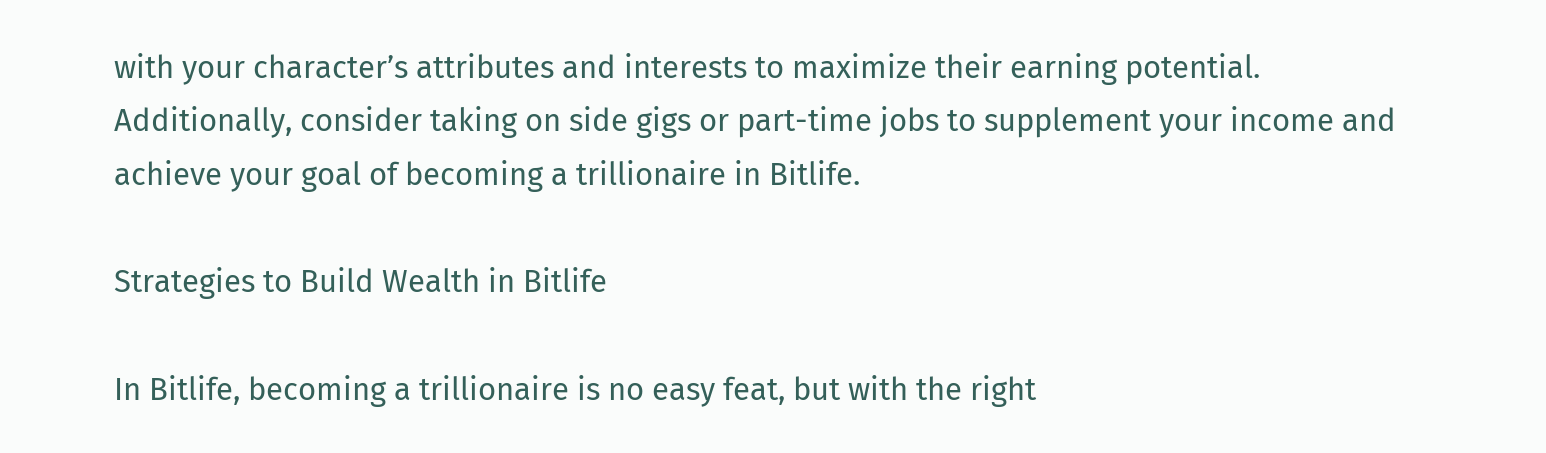with your character’s attributes and interests to maximize their earning potential. Additionally, consider taking on side gigs or part-time jobs to supplement your income and achieve your goal of becoming a trillionaire in Bitlife.

Strategies to Build Wealth in Bitlife

In Bitlife, becoming a trillionaire is no easy feat, but with the right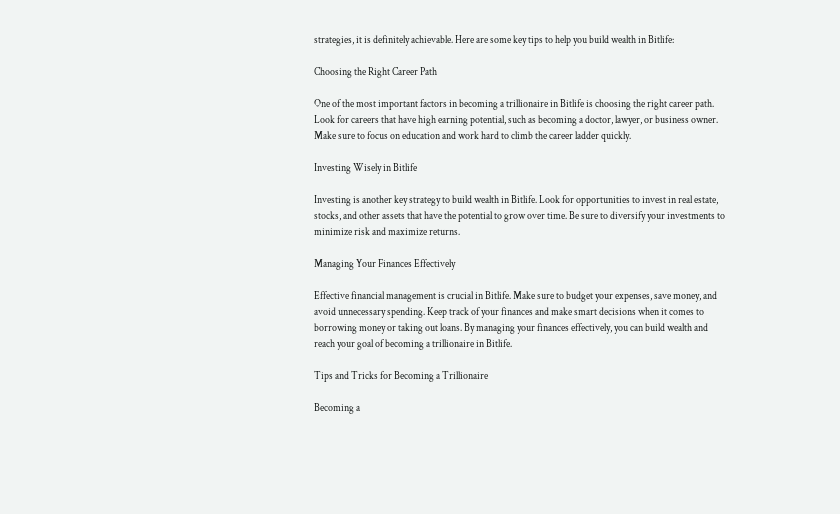strategies, it is definitely achievable. Here are some key tips to help you build wealth in Bitlife:

Choosing the Right Career Path

One of the most important factors in becoming a trillionaire in Bitlife is choosing the right career path. Look for careers that have high earning potential, such as becoming a doctor, lawyer, or business owner. Make sure to focus on education and work hard to climb the career ladder quickly.

Investing Wisely in Bitlife

Investing is another key strategy to build wealth in Bitlife. Look for opportunities to invest in real estate, stocks, and other assets that have the potential to grow over time. Be sure to diversify your investments to minimize risk and maximize returns.

Managing Your Finances Effectively

Effective financial management is crucial in Bitlife. Make sure to budget your expenses, save money, and avoid unnecessary spending. Keep track of your finances and make smart decisions when it comes to borrowing money or taking out loans. By managing your finances effectively, you can build wealth and reach your goal of becoming a trillionaire in Bitlife.

Tips and Tricks for Becoming a Trillionaire

Becoming a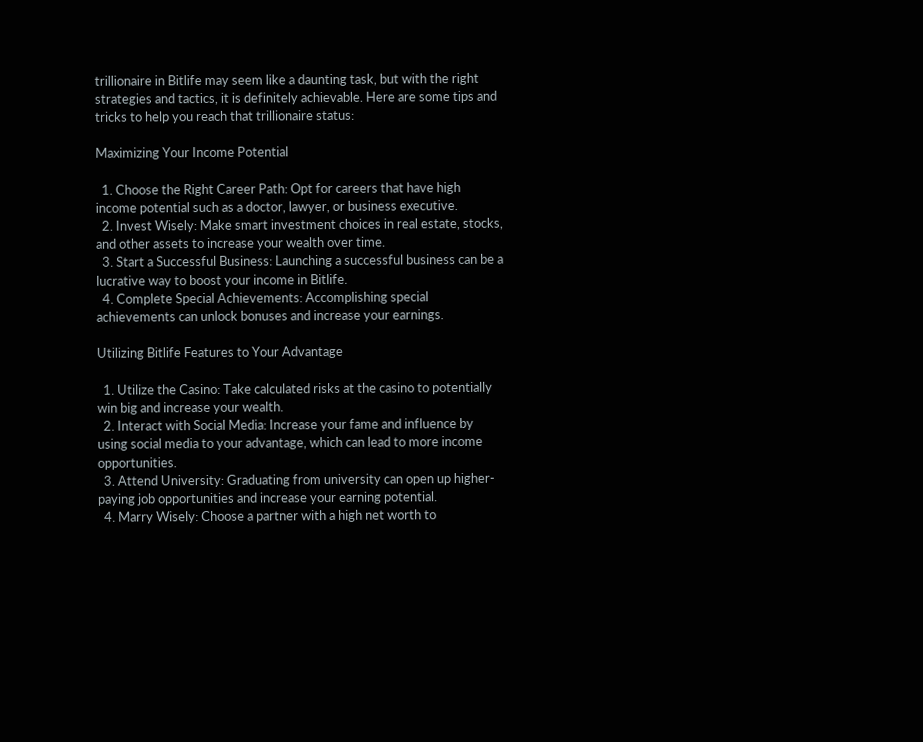trillionaire in Bitlife may seem like a daunting task, but with the right strategies and tactics, it is definitely achievable. Here are some tips and tricks to help you reach that trillionaire status:

Maximizing Your Income Potential

  1. Choose the Right Career Path: Opt for careers that have high income potential such as a doctor, lawyer, or business executive.
  2. Invest Wisely: Make smart investment choices in real estate, stocks, and other assets to increase your wealth over time.
  3. Start a Successful Business: Launching a successful business can be a lucrative way to boost your income in Bitlife.
  4. Complete Special Achievements: Accomplishing special achievements can unlock bonuses and increase your earnings.

Utilizing Bitlife Features to Your Advantage

  1. Utilize the Casino: Take calculated risks at the casino to potentially win big and increase your wealth.
  2. Interact with Social Media: Increase your fame and influence by using social media to your advantage, which can lead to more income opportunities.
  3. Attend University: Graduating from university can open up higher-paying job opportunities and increase your earning potential.
  4. Marry Wisely: Choose a partner with a high net worth to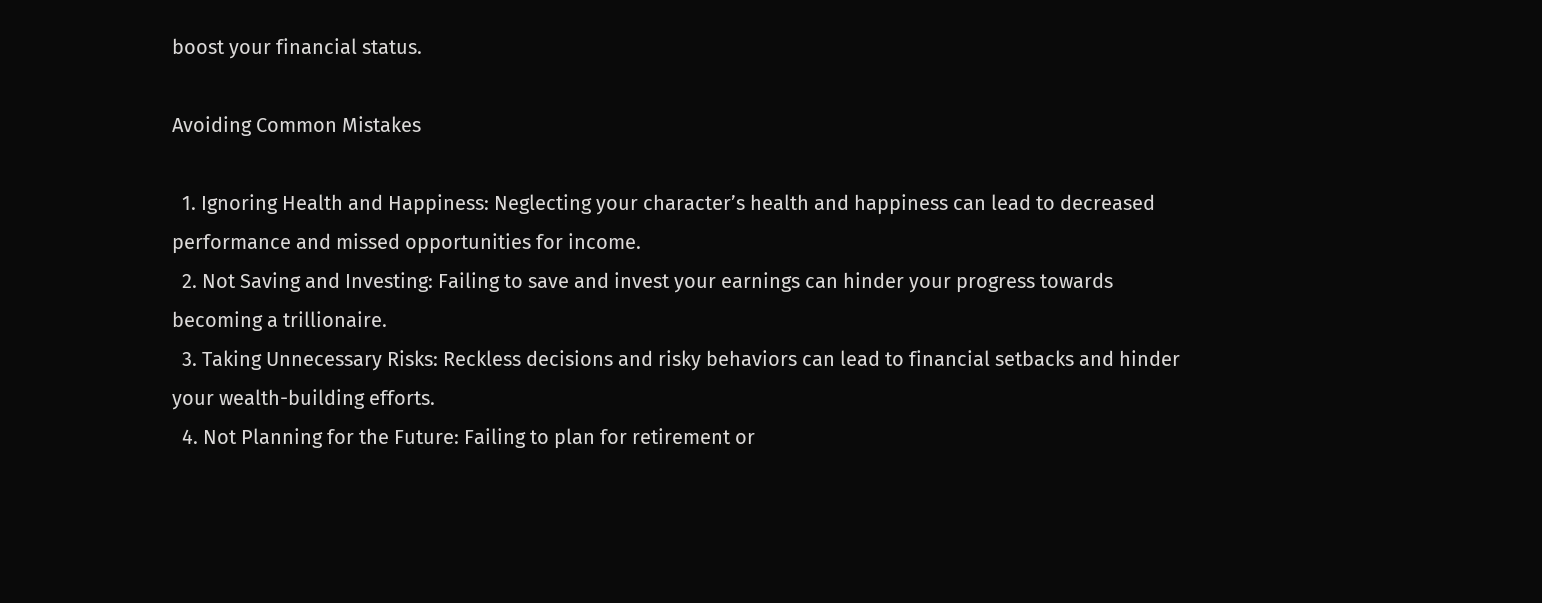boost your financial status.

Avoiding Common Mistakes

  1. Ignoring Health and Happiness: Neglecting your character’s health and happiness can lead to decreased performance and missed opportunities for income.
  2. Not Saving and Investing: Failing to save and invest your earnings can hinder your progress towards becoming a trillionaire.
  3. Taking Unnecessary Risks: Reckless decisions and risky behaviors can lead to financial setbacks and hinder your wealth-building efforts.
  4. Not Planning for the Future: Failing to plan for retirement or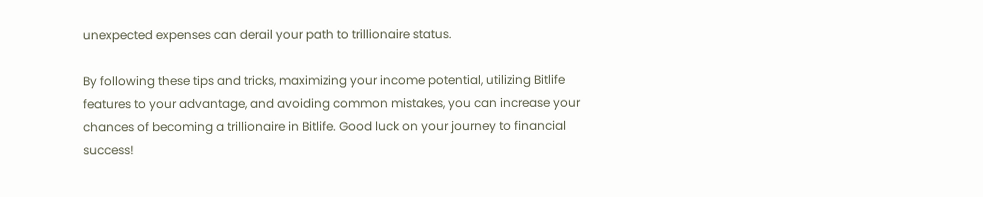unexpected expenses can derail your path to trillionaire status.

By following these tips and tricks, maximizing your income potential, utilizing Bitlife features to your advantage, and avoiding common mistakes, you can increase your chances of becoming a trillionaire in Bitlife. Good luck on your journey to financial success!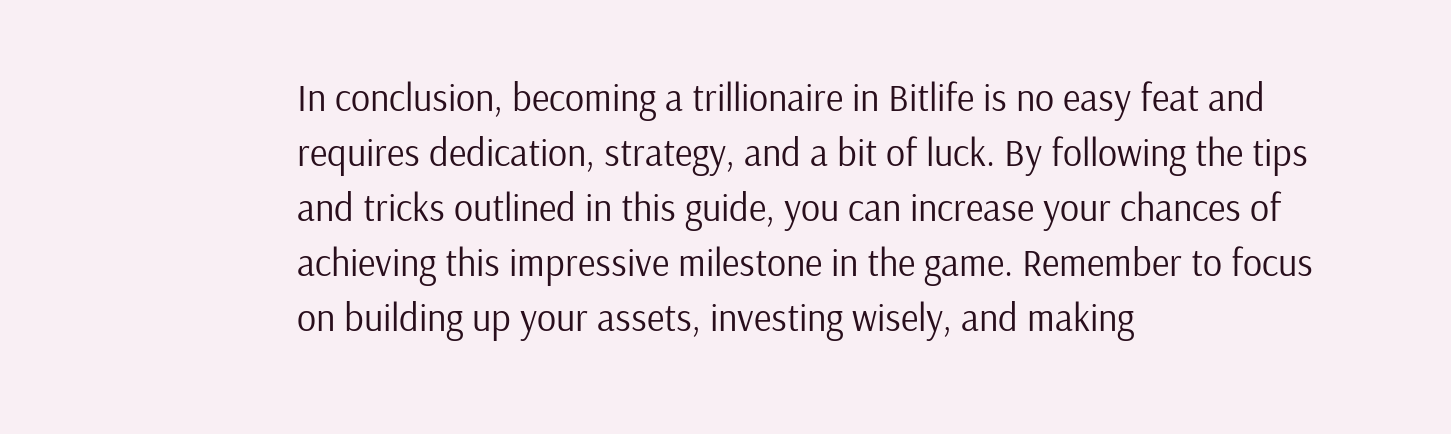In conclusion, becoming a trillionaire in Bitlife is no easy feat and requires dedication, strategy, and a bit of luck. By following the tips and tricks outlined in this guide, you can increase your chances of achieving this impressive milestone in the game. Remember to focus on building up your assets, investing wisely, and making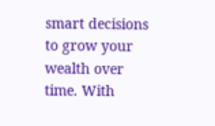smart decisions to grow your wealth over time. With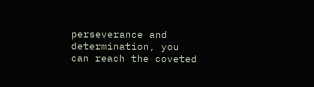perseverance and determination, you can reach the coveted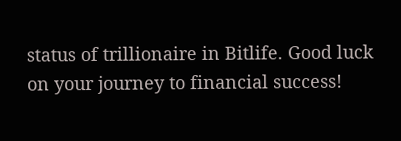status of trillionaire in Bitlife. Good luck on your journey to financial success!